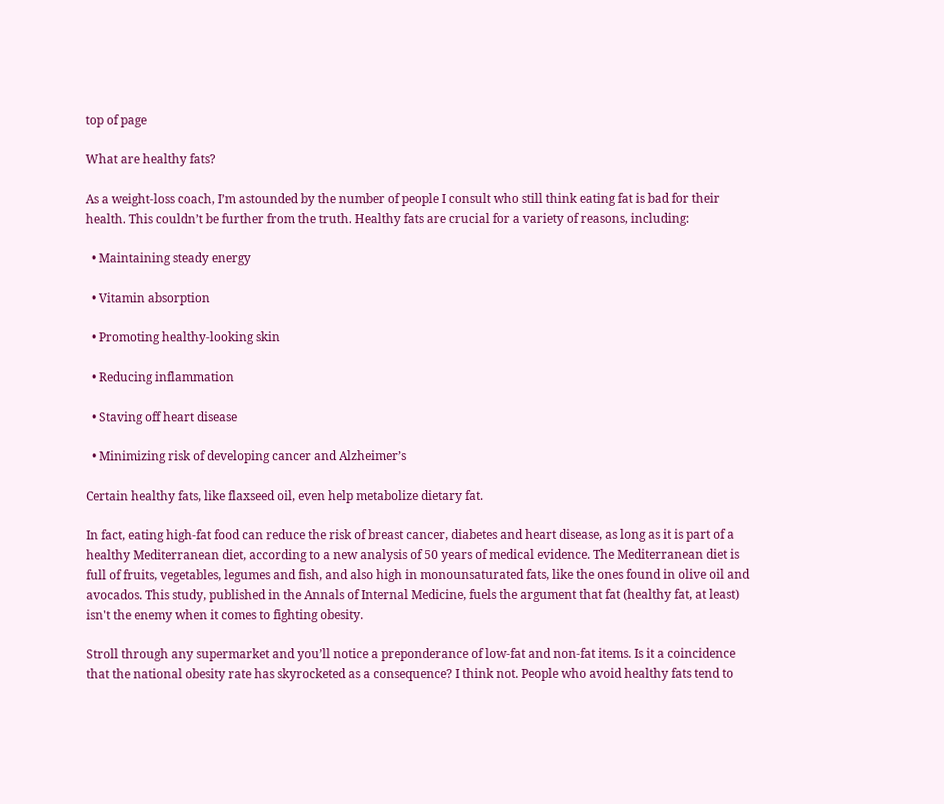top of page

What are healthy fats?

As a weight-loss coach, I’m astounded by the number of people I consult who still think eating fat is bad for their health. This couldn’t be further from the truth. Healthy fats are crucial for a variety of reasons, including:

  • Maintaining steady energy

  • Vitamin absorption

  • Promoting healthy-looking skin

  • Reducing inflammation

  • Staving off heart disease

  • Minimizing risk of developing cancer and Alzheimer’s

Certain healthy fats, like flaxseed oil, even help metabolize dietary fat.

In fact, eating high-fat food can reduce the risk of breast cancer, diabetes and heart disease, as long as it is part of a healthy Mediterranean diet, according to a new analysis of 50 years of medical evidence. The Mediterranean diet is full of fruits, vegetables, legumes and fish, and also high in monounsaturated fats, like the ones found in olive oil and avocados. This study, published in the Annals of Internal Medicine, fuels the argument that fat (healthy fat, at least) isn't the enemy when it comes to fighting obesity.

Stroll through any supermarket and you’ll notice a preponderance of low-fat and non-fat items. Is it a coincidence that the national obesity rate has skyrocketed as a consequence? I think not. People who avoid healthy fats tend to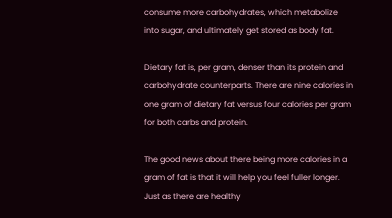consume more carbohydrates, which metabolize into sugar, and ultimately get stored as body fat.

Dietary fat is, per gram, denser than its protein and carbohydrate counterparts. There are nine calories in one gram of dietary fat versus four calories per gram for both carbs and protein.

The good news about there being more calories in a gram of fat is that it will help you feel fuller longer. Just as there are healthy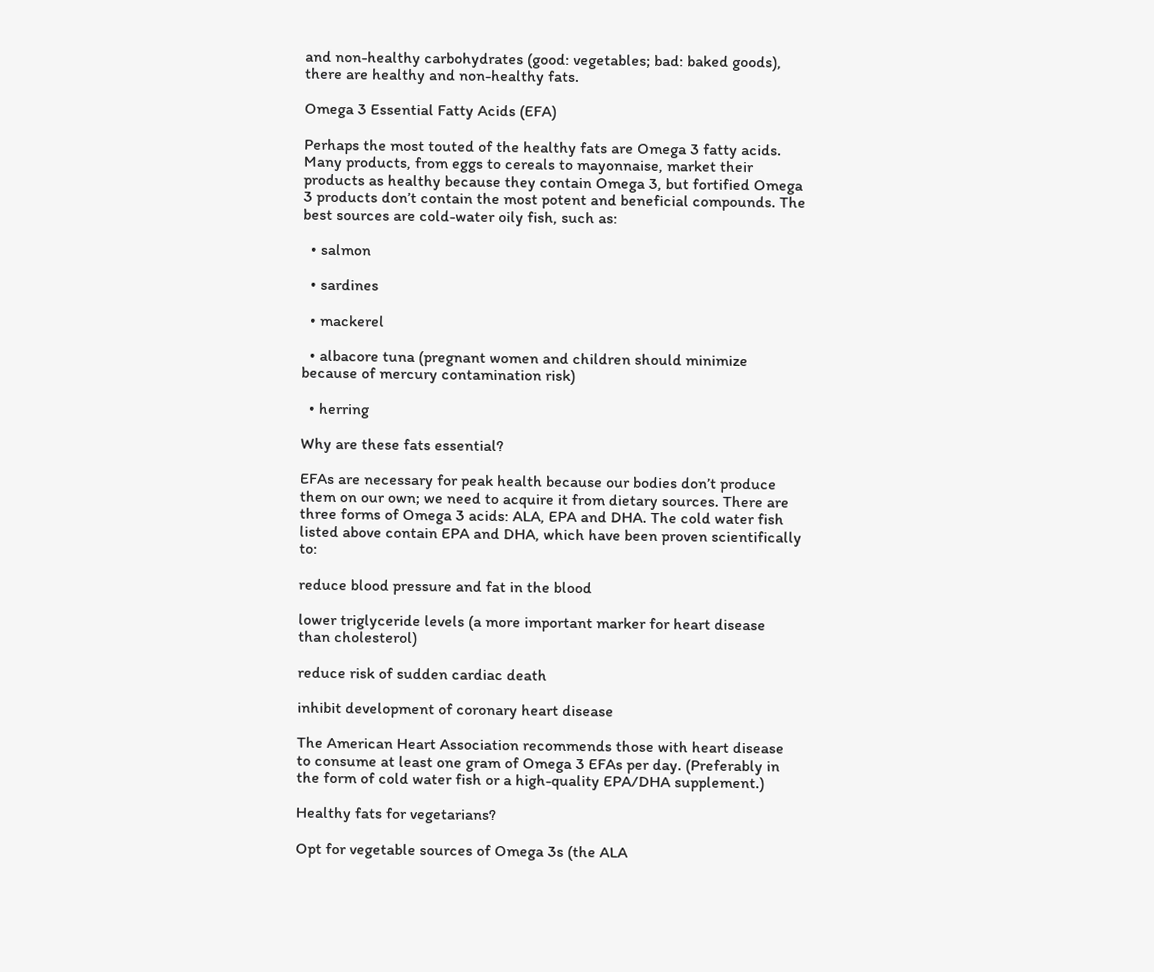and non-healthy carbohydrates (good: vegetables; bad: baked goods), there are healthy and non-healthy fats.

Omega 3 Essential Fatty Acids (EFA)

Perhaps the most touted of the healthy fats are Omega 3 fatty acids. Many products, from eggs to cereals to mayonnaise, market their products as healthy because they contain Omega 3, but fortified Omega 3 products don’t contain the most potent and beneficial compounds. The best sources are cold-water oily fish, such as:

  • salmon

  • sardines

  • mackerel

  • albacore tuna (pregnant women and children should minimize because of mercury contamination risk)

  • herring

Why are these fats essential?

EFAs are necessary for peak health because our bodies don’t produce them on our own; we need to acquire it from dietary sources. There are three forms of Omega 3 acids: ALA, EPA and DHA. The cold water fish listed above contain EPA and DHA, which have been proven scientifically to:

reduce blood pressure and fat in the blood

lower triglyceride levels (a more important marker for heart disease than cholesterol)

reduce risk of sudden cardiac death

inhibit development of coronary heart disease

The American Heart Association recommends those with heart disease to consume at least one gram of Omega 3 EFAs per day. (Preferably in the form of cold water fish or a high-quality EPA/DHA supplement.)

Healthy fats for vegetarians?

Opt for vegetable sources of Omega 3s (the ALA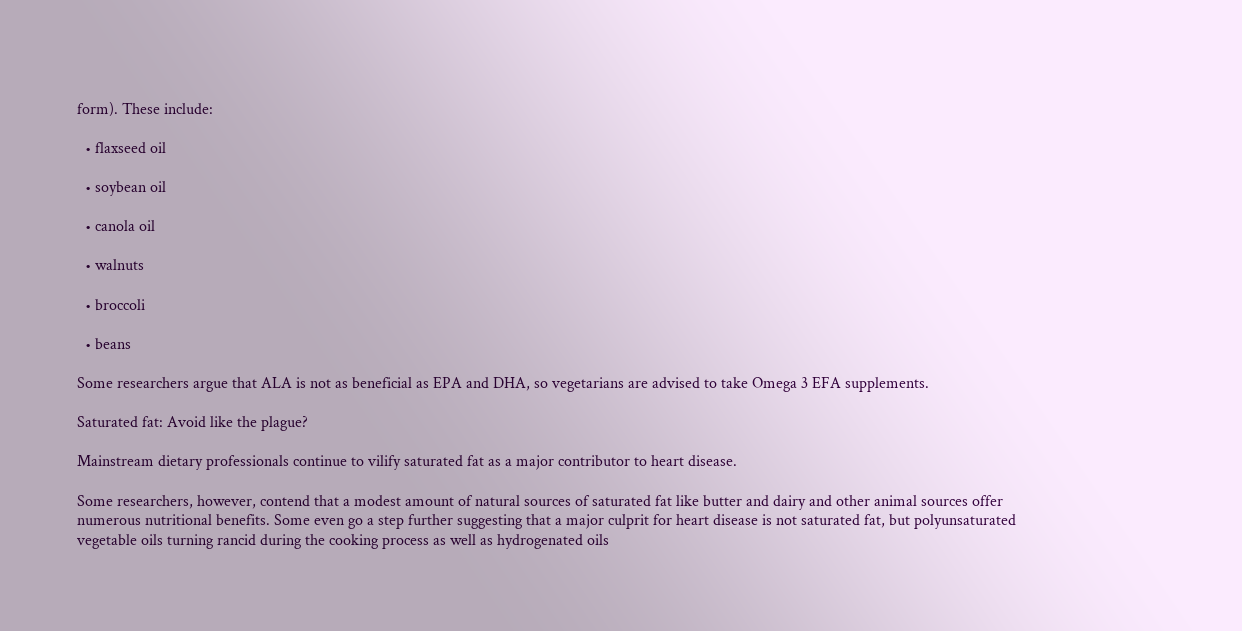form). These include:

  • flaxseed oil

  • soybean oil

  • canola oil

  • walnuts

  • broccoli

  • beans

Some researchers argue that ALA is not as beneficial as EPA and DHA, so vegetarians are advised to take Omega 3 EFA supplements.

Saturated fat: Avoid like the plague?

Mainstream dietary professionals continue to vilify saturated fat as a major contributor to heart disease.

Some researchers, however, contend that a modest amount of natural sources of saturated fat like butter and dairy and other animal sources offer numerous nutritional benefits. Some even go a step further suggesting that a major culprit for heart disease is not saturated fat, but polyunsaturated vegetable oils turning rancid during the cooking process as well as hydrogenated oils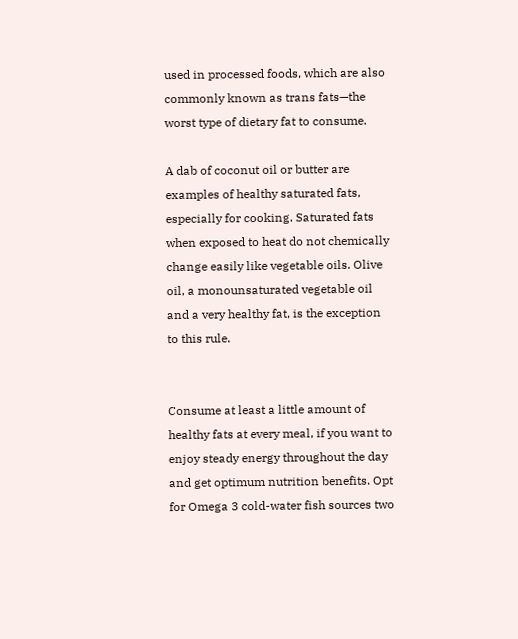used in processed foods, which are also commonly known as trans fats—the worst type of dietary fat to consume.

A dab of coconut oil or butter are examples of healthy saturated fats, especially for cooking. Saturated fats when exposed to heat do not chemically change easily like vegetable oils. Olive oil, a monounsaturated vegetable oil and a very healthy fat, is the exception to this rule.


Consume at least a little amount of healthy fats at every meal, if you want to enjoy steady energy throughout the day and get optimum nutrition benefits. Opt for Omega 3 cold-water fish sources two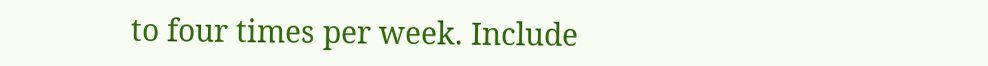to four times per week. Include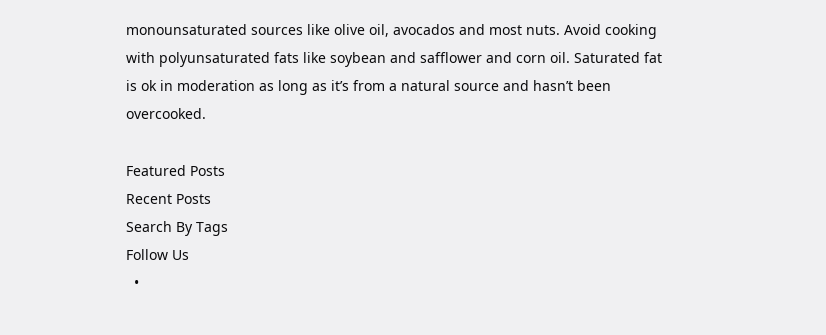monounsaturated sources like olive oil, avocados and most nuts. Avoid cooking with polyunsaturated fats like soybean and safflower and corn oil. Saturated fat is ok in moderation as long as it’s from a natural source and hasn’t been overcooked.

Featured Posts
Recent Posts
Search By Tags
Follow Us
  •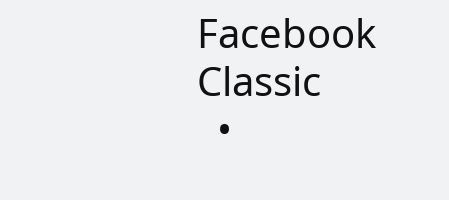Facebook Classic
  •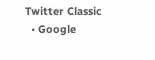Twitter Classic
  • Google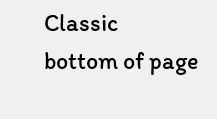Classic
bottom of page